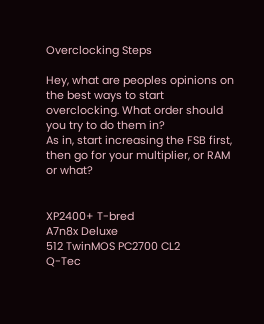Overclocking Steps

Hey, what are peoples opinions on the best ways to start overclocking. What order should you try to do them in?
As in, start increasing the FSB first, then go for your multiplier, or RAM or what?


XP2400+ T-bred
A7n8x Deluxe
512 TwinMOS PC2700 CL2
Q-Tec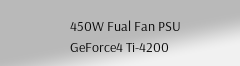450W Fual Fan PSU
GeForce4 Ti-4200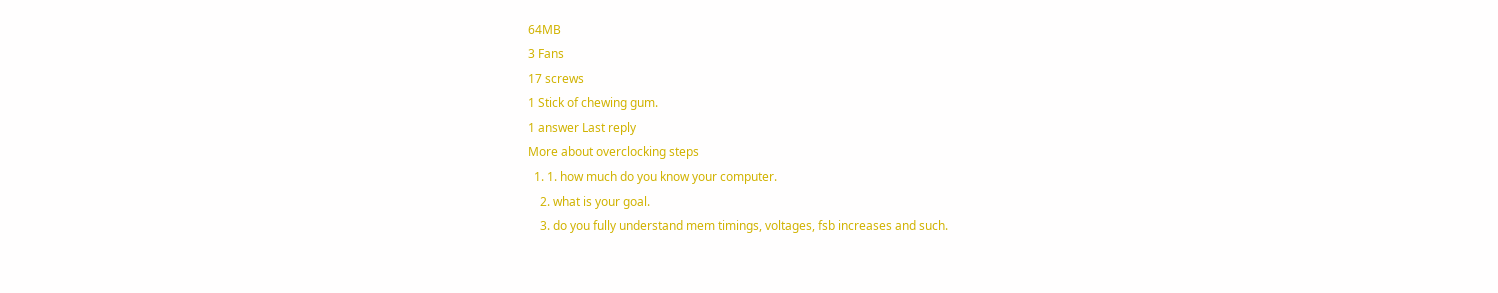64MB
3 Fans
17 screws
1 Stick of chewing gum.
1 answer Last reply
More about overclocking steps
  1. 1. how much do you know your computer.
    2. what is your goal.
    3. do you fully understand mem timings, voltages, fsb increases and such.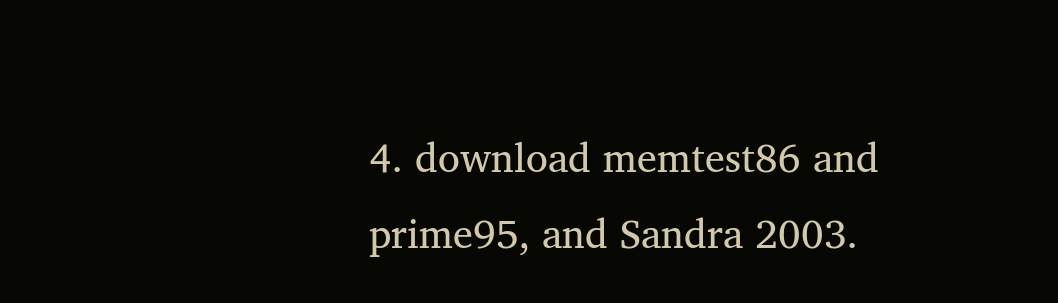4. download memtest86 and prime95, and Sandra 2003.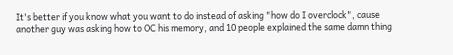It's better if you know what you want to do instead of asking "how do I overclock", cause another guy was asking how to OC his memory, and 10 people explained the same damn thing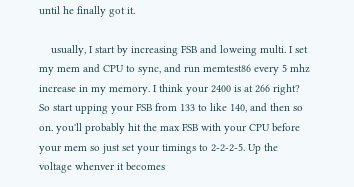until he finally got it.

    usually, I start by increasing FSB and loweing multi. I set my mem and CPU to sync, and run memtest86 every 5 mhz increase in my memory. I think your 2400 is at 266 right? So start upping your FSB from 133 to like 140, and then so on. you'll probably hit the max FSB with your CPU before your mem so just set your timings to 2-2-2-5. Up the voltage whenver it becomes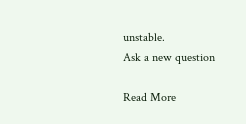unstable.
Ask a new question

Read More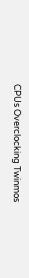CPUs Overclocking Twinmos